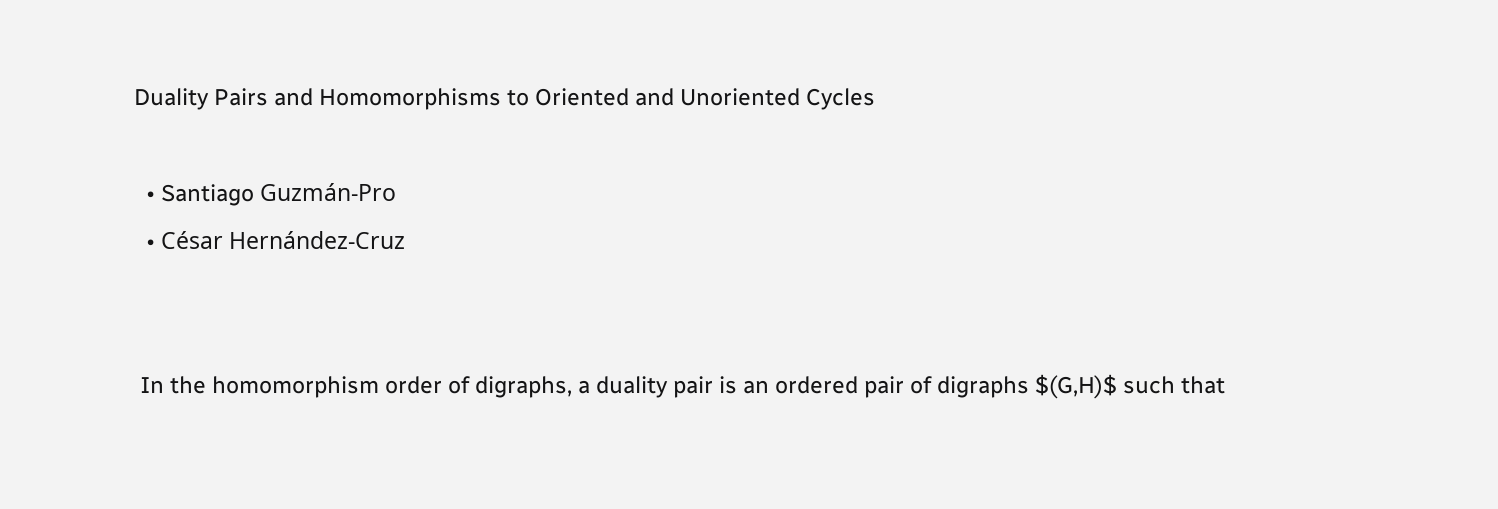Duality Pairs and Homomorphisms to Oriented and Unoriented Cycles

  • Santiago Guzmán-Pro
  • César Hernández-Cruz


 In the homomorphism order of digraphs, a duality pair is an ordered pair of digraphs $(G,H)$ such that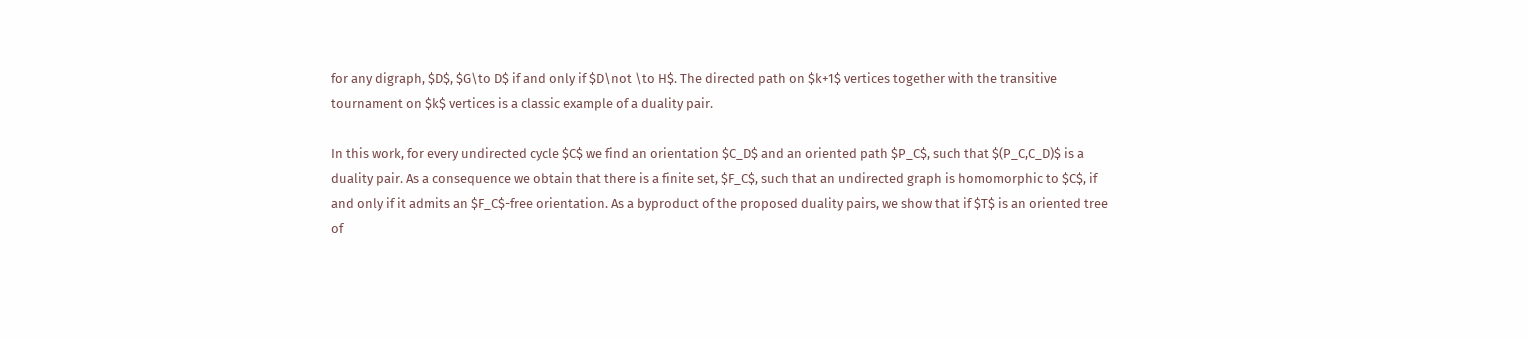for any digraph, $D$, $G\to D$ if and only if $D\not \to H$. The directed path on $k+1$ vertices together with the transitive tournament on $k$ vertices is a classic example of a duality pair.

In this work, for every undirected cycle $C$ we find an orientation $C_D$ and an oriented path $P_C$, such that $(P_C,C_D)$ is a duality pair. As a consequence we obtain that there is a finite set, $F_C$, such that an undirected graph is homomorphic to $C$, if and only if it admits an $F_C$-free orientation. As a byproduct of the proposed duality pairs, we show that if $T$ is an oriented tree of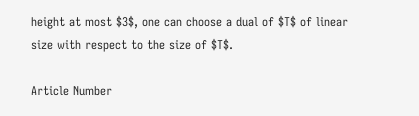height at most $3$, one can choose a dual of $T$ of linear size with respect to the size of $T$.

Article Number